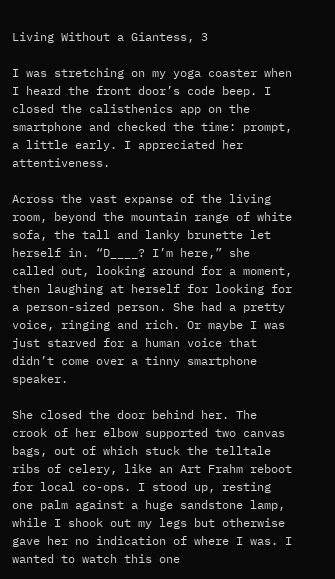Living Without a Giantess, 3

I was stretching on my yoga coaster when I heard the front door’s code beep. I closed the calisthenics app on the smartphone and checked the time: prompt, a little early. I appreciated her attentiveness.

Across the vast expanse of the living room, beyond the mountain range of white sofa, the tall and lanky brunette let herself in. “D____? I’m here,” she called out, looking around for a moment, then laughing at herself for looking for a person-sized person. She had a pretty voice, ringing and rich. Or maybe I was just starved for a human voice that didn’t come over a tinny smartphone speaker.

She closed the door behind her. The crook of her elbow supported two canvas bags, out of which stuck the telltale ribs of celery, like an Art Frahm reboot for local co-ops. I stood up, resting one palm against a huge sandstone lamp, while I shook out my legs but otherwise gave her no indication of where I was. I wanted to watch this one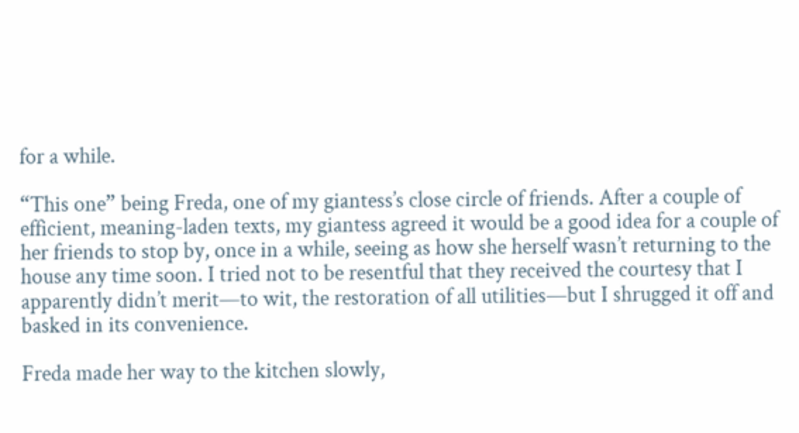for a while.

“This one” being Freda, one of my giantess’s close circle of friends. After a couple of efficient, meaning-laden texts, my giantess agreed it would be a good idea for a couple of her friends to stop by, once in a while, seeing as how she herself wasn’t returning to the house any time soon. I tried not to be resentful that they received the courtesy that I apparently didn’t merit—to wit, the restoration of all utilities—but I shrugged it off and basked in its convenience.

Freda made her way to the kitchen slowly,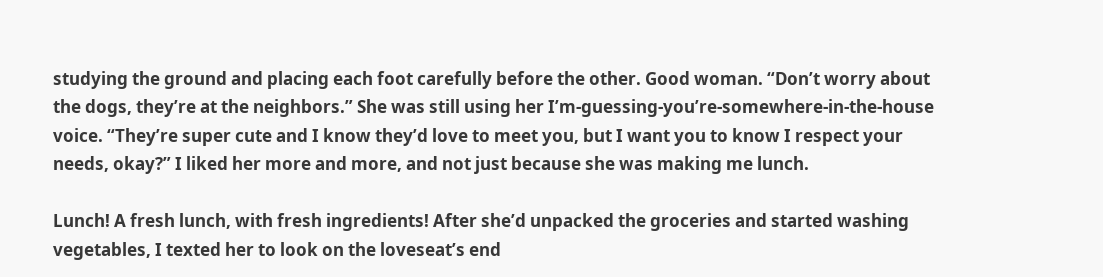studying the ground and placing each foot carefully before the other. Good woman. “Don’t worry about the dogs, they’re at the neighbors.” She was still using her I’m-guessing-you’re-somewhere-in-the-house voice. “They’re super cute and I know they’d love to meet you, but I want you to know I respect your needs, okay?” I liked her more and more, and not just because she was making me lunch.

Lunch! A fresh lunch, with fresh ingredients! After she’d unpacked the groceries and started washing vegetables, I texted her to look on the loveseat’s end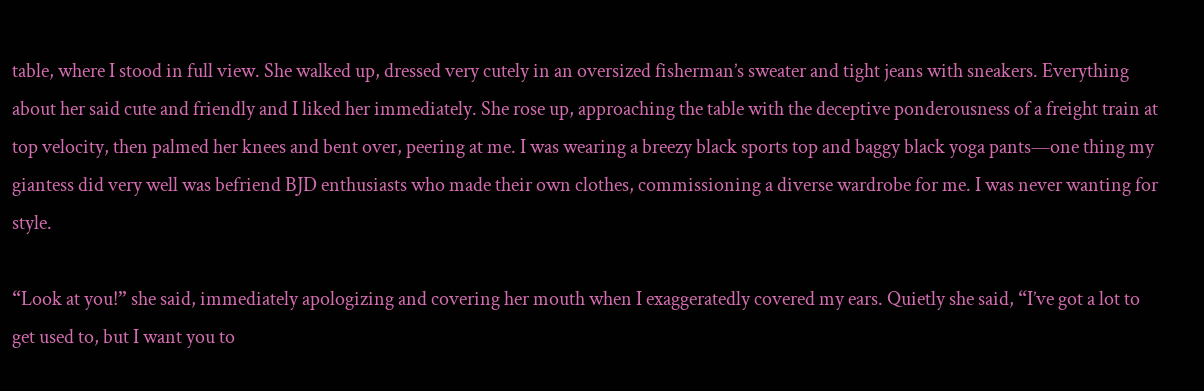table, where I stood in full view. She walked up, dressed very cutely in an oversized fisherman’s sweater and tight jeans with sneakers. Everything about her said cute and friendly and I liked her immediately. She rose up, approaching the table with the deceptive ponderousness of a freight train at top velocity, then palmed her knees and bent over, peering at me. I was wearing a breezy black sports top and baggy black yoga pants—one thing my giantess did very well was befriend BJD enthusiasts who made their own clothes, commissioning a diverse wardrobe for me. I was never wanting for style.

“Look at you!” she said, immediately apologizing and covering her mouth when I exaggeratedly covered my ears. Quietly she said, “I’ve got a lot to get used to, but I want you to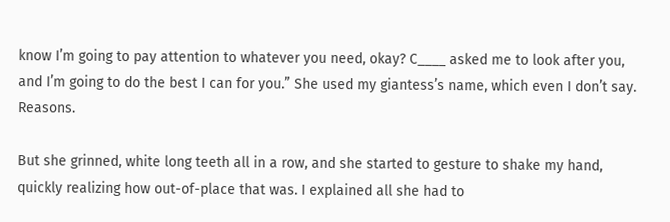know I’m going to pay attention to whatever you need, okay? C____ asked me to look after you, and I’m going to do the best I can for you.” She used my giantess’s name, which even I don’t say. Reasons.

But she grinned, white long teeth all in a row, and she started to gesture to shake my hand, quickly realizing how out-of-place that was. I explained all she had to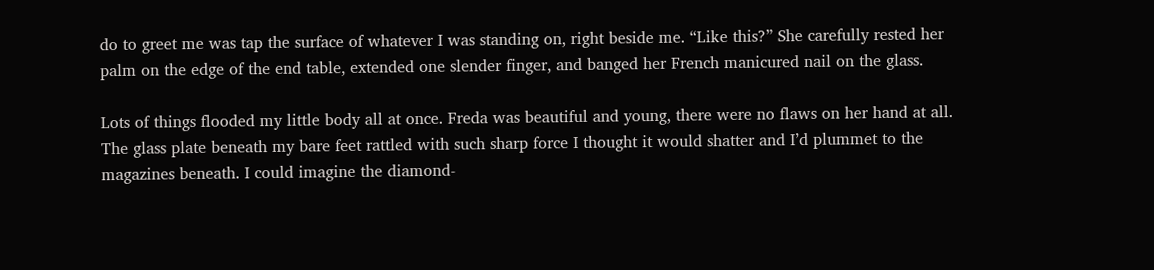do to greet me was tap the surface of whatever I was standing on, right beside me. “Like this?” She carefully rested her palm on the edge of the end table, extended one slender finger, and banged her French manicured nail on the glass.

Lots of things flooded my little body all at once. Freda was beautiful and young, there were no flaws on her hand at all. The glass plate beneath my bare feet rattled with such sharp force I thought it would shatter and I’d plummet to the magazines beneath. I could imagine the diamond-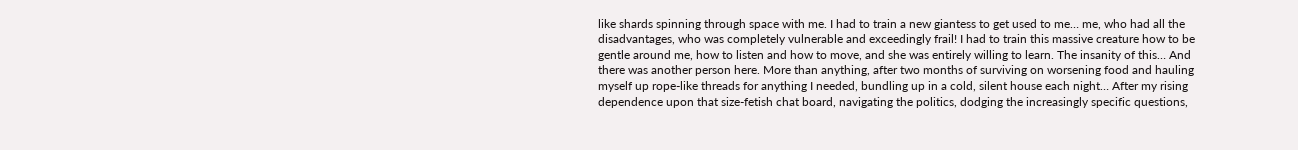like shards spinning through space with me. I had to train a new giantess to get used to me… me, who had all the disadvantages, who was completely vulnerable and exceedingly frail! I had to train this massive creature how to be gentle around me, how to listen and how to move, and she was entirely willing to learn. The insanity of this… And there was another person here. More than anything, after two months of surviving on worsening food and hauling myself up rope-like threads for anything I needed, bundling up in a cold, silent house each night… After my rising dependence upon that size-fetish chat board, navigating the politics, dodging the increasingly specific questions,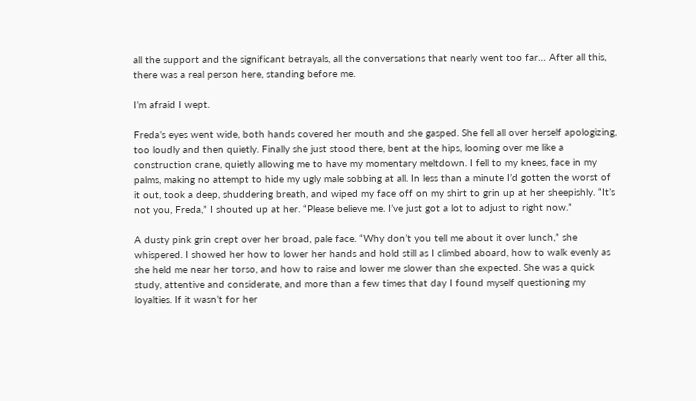all the support and the significant betrayals, all the conversations that nearly went too far… After all this, there was a real person here, standing before me.

I’m afraid I wept.

Freda’s eyes went wide, both hands covered her mouth and she gasped. She fell all over herself apologizing, too loudly and then quietly. Finally she just stood there, bent at the hips, looming over me like a construction crane, quietly allowing me to have my momentary meltdown. I fell to my knees, face in my palms, making no attempt to hide my ugly male sobbing at all. In less than a minute I’d gotten the worst of it out, took a deep, shuddering breath, and wiped my face off on my shirt to grin up at her sheepishly. “It’s not you, Freda,” I shouted up at her. “Please believe me. I’ve just got a lot to adjust to right now.”

A dusty pink grin crept over her broad, pale face. “Why don’t you tell me about it over lunch,” she whispered. I showed her how to lower her hands and hold still as I climbed aboard, how to walk evenly as she held me near her torso, and how to raise and lower me slower than she expected. She was a quick study, attentive and considerate, and more than a few times that day I found myself questioning my loyalties. If it wasn’t for her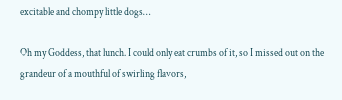excitable and chompy little dogs…

Oh my Goddess, that lunch. I could only eat crumbs of it, so I missed out on the grandeur of a mouthful of swirling flavors,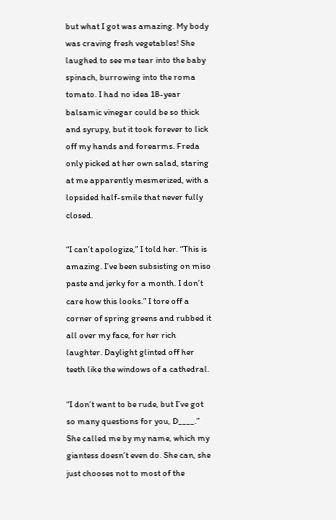but what I got was amazing. My body was craving fresh vegetables! She laughed to see me tear into the baby spinach, burrowing into the roma tomato. I had no idea 18-year balsamic vinegar could be so thick and syrupy, but it took forever to lick off my hands and forearms. Freda only picked at her own salad, staring at me apparently mesmerized, with a lopsided half-smile that never fully closed.

“I can’t apologize,” I told her. “This is amazing. I’ve been subsisting on miso paste and jerky for a month. I don’t care how this looks.” I tore off a corner of spring greens and rubbed it all over my face, for her rich laughter. Daylight glinted off her teeth like the windows of a cathedral.

“I don’t want to be rude, but I’ve got so many questions for you, D____.” She called me by my name, which my giantess doesn’t even do. She can, she just chooses not to most of the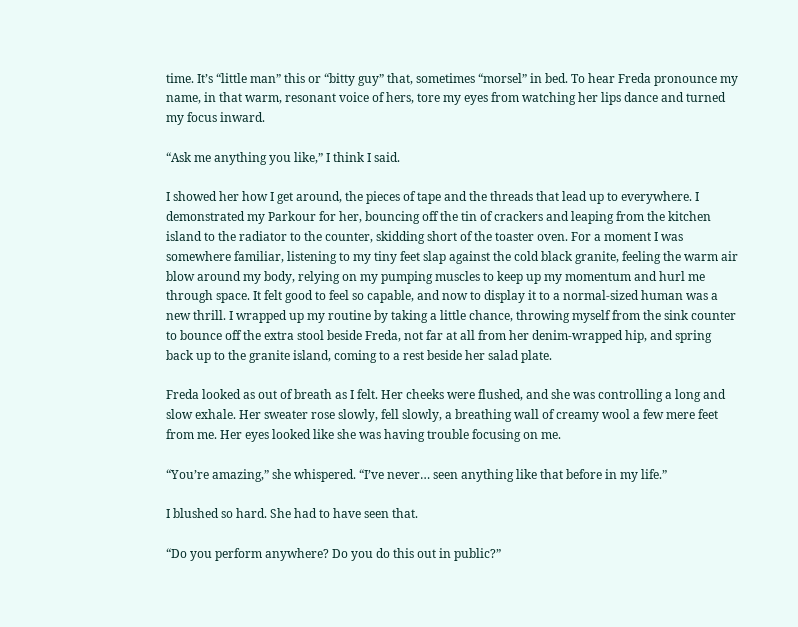time. It’s “little man” this or “bitty guy” that, sometimes “morsel” in bed. To hear Freda pronounce my name, in that warm, resonant voice of hers, tore my eyes from watching her lips dance and turned my focus inward.

“Ask me anything you like,” I think I said.

I showed her how I get around, the pieces of tape and the threads that lead up to everywhere. I demonstrated my Parkour for her, bouncing off the tin of crackers and leaping from the kitchen island to the radiator to the counter, skidding short of the toaster oven. For a moment I was somewhere familiar, listening to my tiny feet slap against the cold black granite, feeling the warm air blow around my body, relying on my pumping muscles to keep up my momentum and hurl me through space. It felt good to feel so capable, and now to display it to a normal-sized human was a new thrill. I wrapped up my routine by taking a little chance, throwing myself from the sink counter to bounce off the extra stool beside Freda, not far at all from her denim-wrapped hip, and spring back up to the granite island, coming to a rest beside her salad plate.

Freda looked as out of breath as I felt. Her cheeks were flushed, and she was controlling a long and slow exhale. Her sweater rose slowly, fell slowly, a breathing wall of creamy wool a few mere feet from me. Her eyes looked like she was having trouble focusing on me.

“You’re amazing,” she whispered. “I’ve never… seen anything like that before in my life.”

I blushed so hard. She had to have seen that.

“Do you perform anywhere? Do you do this out in public?”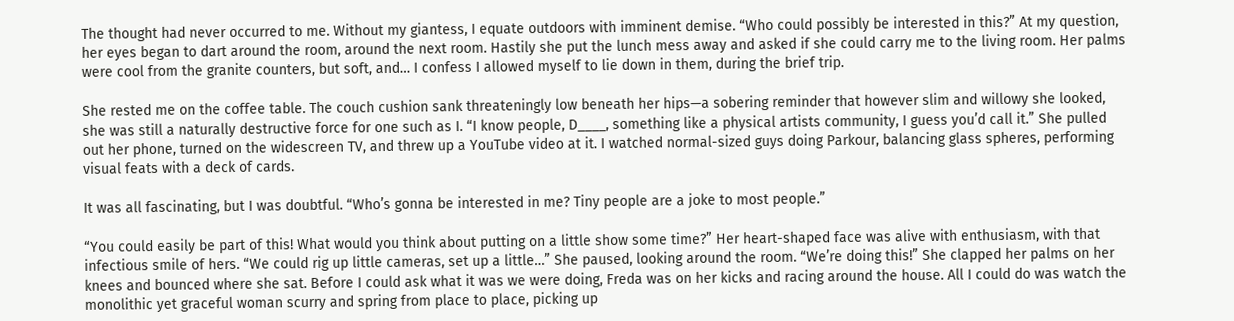The thought had never occurred to me. Without my giantess, I equate outdoors with imminent demise. “Who could possibly be interested in this?” At my question, her eyes began to dart around the room, around the next room. Hastily she put the lunch mess away and asked if she could carry me to the living room. Her palms were cool from the granite counters, but soft, and… I confess I allowed myself to lie down in them, during the brief trip.

She rested me on the coffee table. The couch cushion sank threateningly low beneath her hips—a sobering reminder that however slim and willowy she looked, she was still a naturally destructive force for one such as I. “I know people, D____, something like a physical artists community, I guess you’d call it.” She pulled out her phone, turned on the widescreen TV, and threw up a YouTube video at it. I watched normal-sized guys doing Parkour, balancing glass spheres, performing visual feats with a deck of cards.

It was all fascinating, but I was doubtful. “Who’s gonna be interested in me? Tiny people are a joke to most people.”

“You could easily be part of this! What would you think about putting on a little show some time?” Her heart-shaped face was alive with enthusiasm, with that infectious smile of hers. “We could rig up little cameras, set up a little…” She paused, looking around the room. “We’re doing this!” She clapped her palms on her knees and bounced where she sat. Before I could ask what it was we were doing, Freda was on her kicks and racing around the house. All I could do was watch the monolithic yet graceful woman scurry and spring from place to place, picking up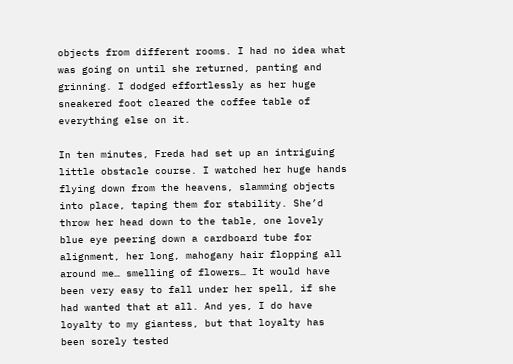objects from different rooms. I had no idea what was going on until she returned, panting and grinning. I dodged effortlessly as her huge sneakered foot cleared the coffee table of everything else on it.

In ten minutes, Freda had set up an intriguing little obstacle course. I watched her huge hands flying down from the heavens, slamming objects into place, taping them for stability. She’d throw her head down to the table, one lovely blue eye peering down a cardboard tube for alignment, her long, mahogany hair flopping all around me… smelling of flowers… It would have been very easy to fall under her spell, if she had wanted that at all. And yes, I do have loyalty to my giantess, but that loyalty has been sorely tested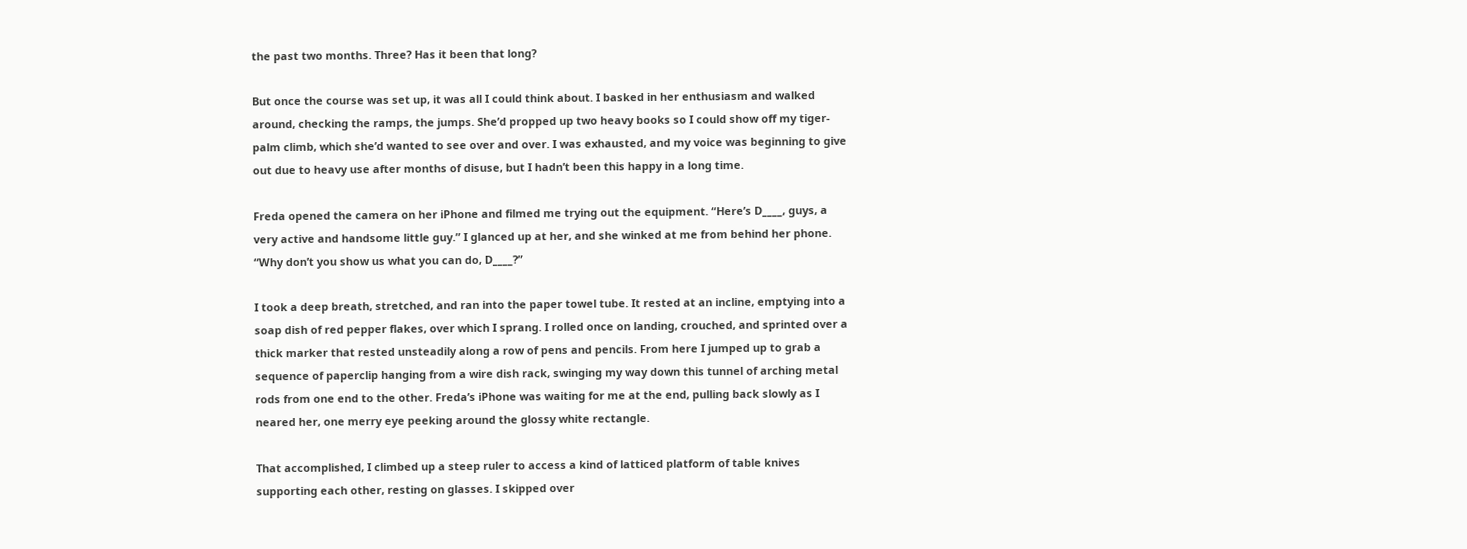the past two months. Three? Has it been that long?

But once the course was set up, it was all I could think about. I basked in her enthusiasm and walked around, checking the ramps, the jumps. She’d propped up two heavy books so I could show off my tiger-palm climb, which she’d wanted to see over and over. I was exhausted, and my voice was beginning to give out due to heavy use after months of disuse, but I hadn’t been this happy in a long time.

Freda opened the camera on her iPhone and filmed me trying out the equipment. “Here’s D____, guys, a very active and handsome little guy.” I glanced up at her, and she winked at me from behind her phone. “Why don’t you show us what you can do, D____?”

I took a deep breath, stretched, and ran into the paper towel tube. It rested at an incline, emptying into a soap dish of red pepper flakes, over which I sprang. I rolled once on landing, crouched, and sprinted over a thick marker that rested unsteadily along a row of pens and pencils. From here I jumped up to grab a sequence of paperclip hanging from a wire dish rack, swinging my way down this tunnel of arching metal rods from one end to the other. Freda’s iPhone was waiting for me at the end, pulling back slowly as I neared her, one merry eye peeking around the glossy white rectangle.

That accomplished, I climbed up a steep ruler to access a kind of latticed platform of table knives supporting each other, resting on glasses. I skipped over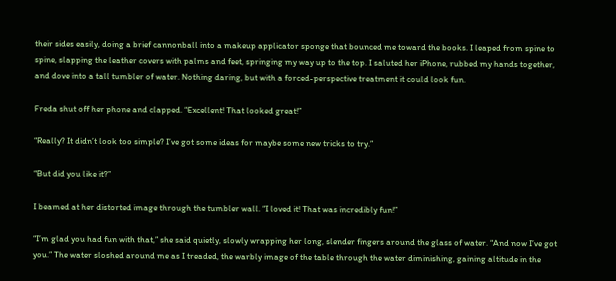their sides easily, doing a brief cannonball into a makeup applicator sponge that bounced me toward the books. I leaped from spine to spine, slapping the leather covers with palms and feet, springing my way up to the top. I saluted her iPhone, rubbed my hands together, and dove into a tall tumbler of water. Nothing daring, but with a forced-perspective treatment it could look fun.

Freda shut off her phone and clapped. “Excellent! That looked great!”

“Really? It didn’t look too simple? I’ve got some ideas for maybe some new tricks to try.”

“But did you like it?”

I beamed at her distorted image through the tumbler wall. “I loved it! That was incredibly fun!”

“I’m glad you had fun with that,” she said quietly, slowly wrapping her long, slender fingers around the glass of water. “And now I’ve got you.” The water sloshed around me as I treaded, the warbly image of the table through the water diminishing, gaining altitude in the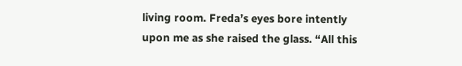living room. Freda’s eyes bore intently upon me as she raised the glass. “All this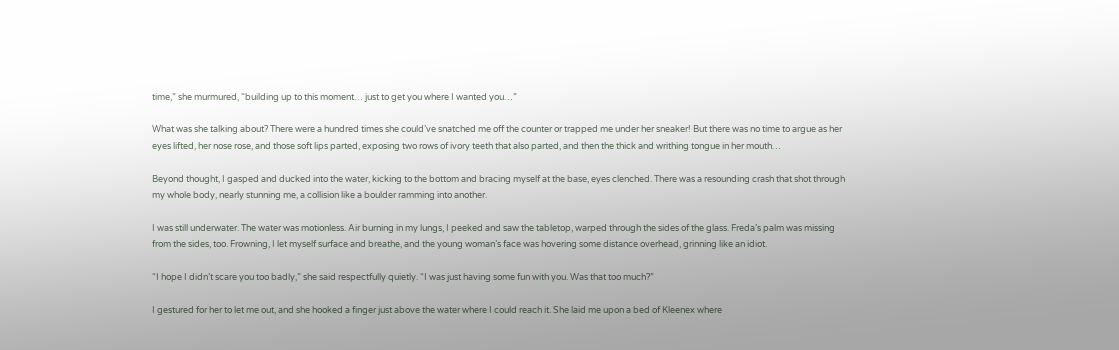time,” she murmured, “building up to this moment… just to get you where I wanted you…”

What was she talking about? There were a hundred times she could’ve snatched me off the counter or trapped me under her sneaker! But there was no time to argue as her eyes lifted, her nose rose, and those soft lips parted, exposing two rows of ivory teeth that also parted, and then the thick and writhing tongue in her mouth…

Beyond thought, I gasped and ducked into the water, kicking to the bottom and bracing myself at the base, eyes clenched. There was a resounding crash that shot through my whole body, nearly stunning me, a collision like a boulder ramming into another.

I was still underwater. The water was motionless. Air burning in my lungs, I peeked and saw the tabletop, warped through the sides of the glass. Freda’s palm was missing from the sides, too. Frowning, I let myself surface and breathe, and the young woman’s face was hovering some distance overhead, grinning like an idiot.

“I hope I didn’t scare you too badly,” she said respectfully quietly. “I was just having some fun with you. Was that too much?”

I gestured for her to let me out, and she hooked a finger just above the water where I could reach it. She laid me upon a bed of Kleenex where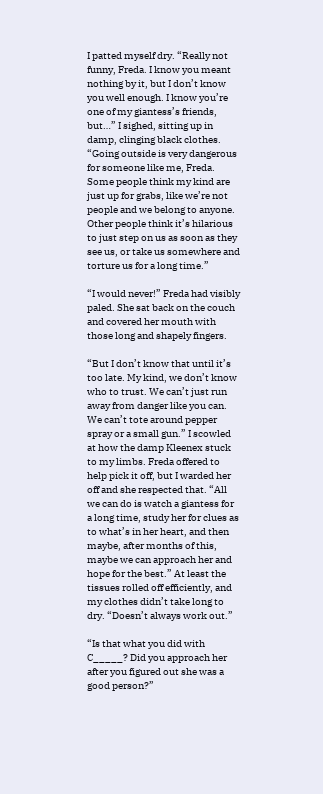I patted myself dry. “Really not funny, Freda. I know you meant nothing by it, but I don’t know you well enough. I know you’re one of my giantess’s friends, but…” I sighed, sitting up in damp, clinging black clothes. “Going outside is very dangerous for someone like me, Freda. Some people think my kind are just up for grabs, like we’re not people and we belong to anyone. Other people think it’s hilarious to just step on us as soon as they see us, or take us somewhere and torture us for a long time.”

“I would never!” Freda had visibly paled. She sat back on the couch and covered her mouth with those long and shapely fingers.

“But I don’t know that until it’s too late. My kind, we don’t know who to trust. We can’t just run away from danger like you can. We can’t tote around pepper spray or a small gun.” I scowled at how the damp Kleenex stuck to my limbs. Freda offered to help pick it off, but I warded her off and she respected that. “All we can do is watch a giantess for a long time, study her for clues as to what’s in her heart, and then maybe, after months of this, maybe we can approach her and hope for the best.” At least the tissues rolled off efficiently, and my clothes didn’t take long to dry. “Doesn’t always work out.”

“Is that what you did with C_____? Did you approach her after you figured out she was a good person?”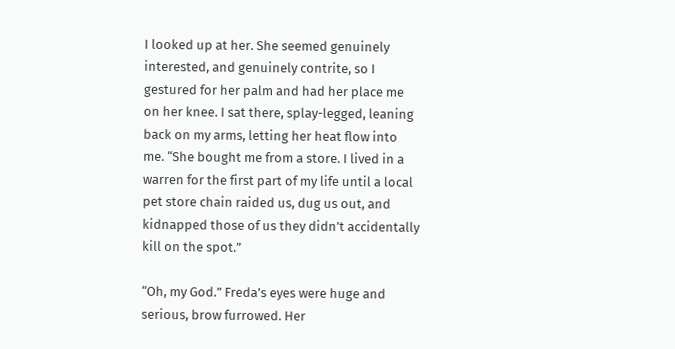I looked up at her. She seemed genuinely interested, and genuinely contrite, so I gestured for her palm and had her place me on her knee. I sat there, splay-legged, leaning back on my arms, letting her heat flow into me. “She bought me from a store. I lived in a warren for the first part of my life until a local pet store chain raided us, dug us out, and kidnapped those of us they didn’t accidentally kill on the spot.”

“Oh, my God.” Freda’s eyes were huge and serious, brow furrowed. Her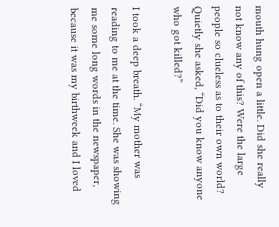mouth hung open a little. Did she really not know any of this? Were the large people so clueless as to their own world? Quietly she asked, “Did you know anyone who got killed?”

I took a deep breath. “My mother was reading to me at the time. She was showing me some long words in the newspaper, because it was my birthweek and I loved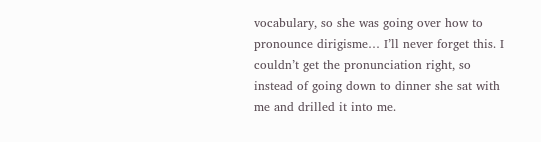vocabulary, so she was going over how to pronounce dirigisme… I’ll never forget this. I couldn’t get the pronunciation right, so instead of going down to dinner she sat with me and drilled it into me.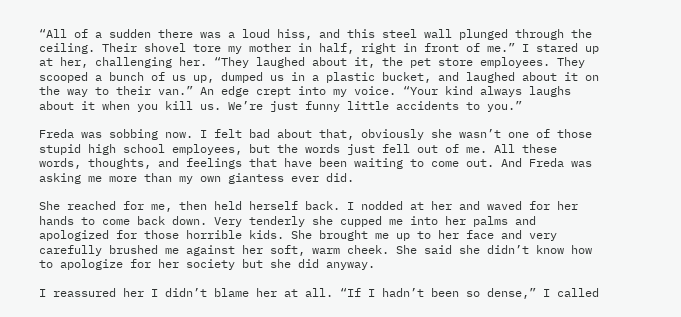“All of a sudden there was a loud hiss, and this steel wall plunged through the ceiling. Their shovel tore my mother in half, right in front of me.” I stared up at her, challenging her. “They laughed about it, the pet store employees. They scooped a bunch of us up, dumped us in a plastic bucket, and laughed about it on the way to their van.” An edge crept into my voice. “Your kind always laughs about it when you kill us. We’re just funny little accidents to you.”

Freda was sobbing now. I felt bad about that, obviously she wasn’t one of those stupid high school employees, but the words just fell out of me. All these words, thoughts, and feelings that have been waiting to come out. And Freda was asking me more than my own giantess ever did.

She reached for me, then held herself back. I nodded at her and waved for her hands to come back down. Very tenderly she cupped me into her palms and apologized for those horrible kids. She brought me up to her face and very carefully brushed me against her soft, warm cheek. She said she didn’t know how to apologize for her society but she did anyway.

I reassured her I didn’t blame her at all. “If I hadn’t been so dense,” I called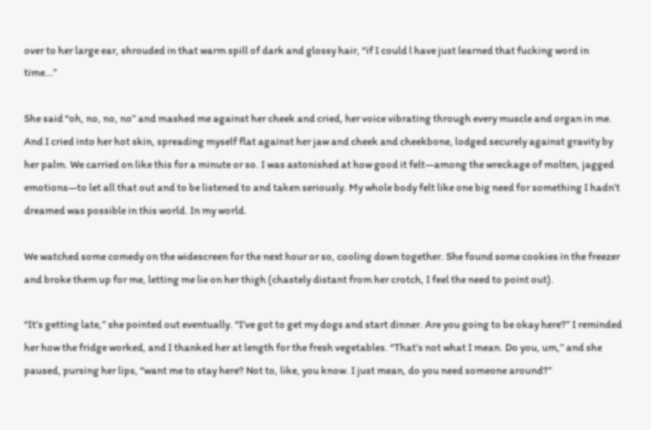over to her large ear, shrouded in that warm spill of dark and glossy hair, “if I could l have just learned that fucking word in time…”

She said “oh, no, no, no” and mashed me against her cheek and cried, her voice vibrating through every muscle and organ in me. And I cried into her hot skin, spreading myself flat against her jaw and cheek and cheekbone, lodged securely against gravity by her palm. We carried on like this for a minute or so. I was astonished at how good it felt—among the wreckage of molten, jagged emotions—to let all that out and to be listened to and taken seriously. My whole body felt like one big need for something I hadn’t dreamed was possible in this world. In my world.

We watched some comedy on the widescreen for the next hour or so, cooling down together. She found some cookies in the freezer and broke them up for me, letting me lie on her thigh (chastely distant from her crotch, I feel the need to point out).

“It’s getting late,” she pointed out eventually. “I’ve got to get my dogs and start dinner. Are you going to be okay here?” I reminded her how the fridge worked, and I thanked her at length for the fresh vegetables. “That’s not what I mean. Do you, um,” and she paused, pursing her lips, “want me to stay here? Not to, like, you know. I just mean, do you need someone around?”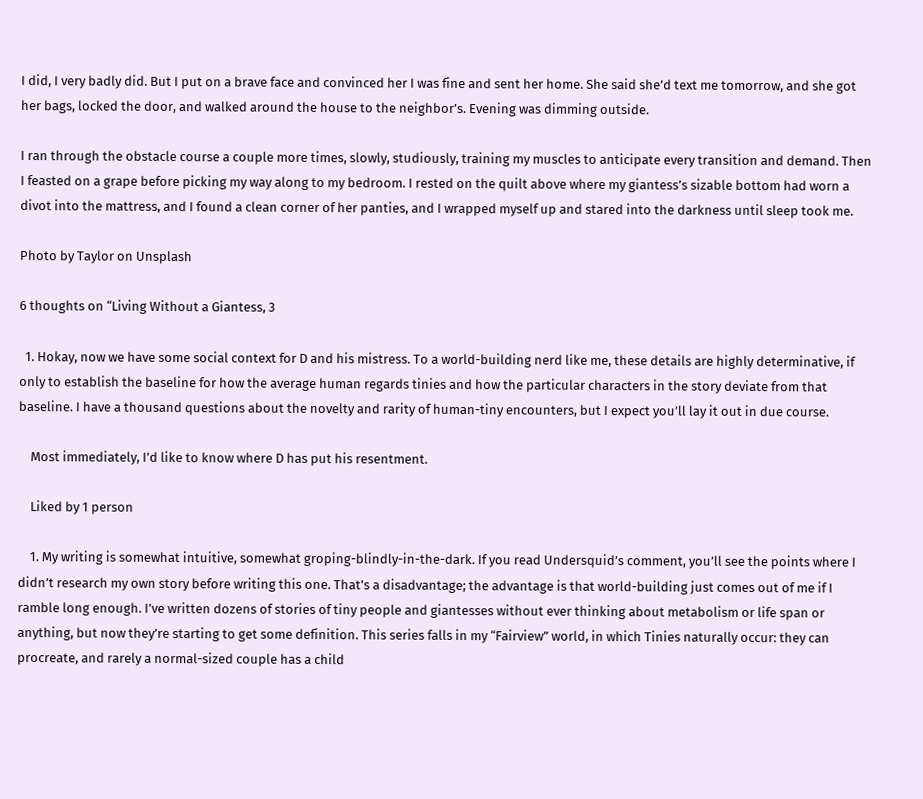I did, I very badly did. But I put on a brave face and convinced her I was fine and sent her home. She said she’d text me tomorrow, and she got her bags, locked the door, and walked around the house to the neighbor’s. Evening was dimming outside.

I ran through the obstacle course a couple more times, slowly, studiously, training my muscles to anticipate every transition and demand. Then I feasted on a grape before picking my way along to my bedroom. I rested on the quilt above where my giantess’s sizable bottom had worn a divot into the mattress, and I found a clean corner of her panties, and I wrapped myself up and stared into the darkness until sleep took me.

Photo by Taylor on Unsplash

6 thoughts on “Living Without a Giantess, 3

  1. Hokay, now we have some social context for D and his mistress. To a world-building nerd like me, these details are highly determinative, if only to establish the baseline for how the average human regards tinies and how the particular characters in the story deviate from that baseline. I have a thousand questions about the novelty and rarity of human-tiny encounters, but I expect you’ll lay it out in due course.

    Most immediately, I’d like to know where D has put his resentment.

    Liked by 1 person

    1. My writing is somewhat intuitive, somewhat groping-blindly-in-the-dark. If you read Undersquid’s comment, you’ll see the points where I didn’t research my own story before writing this one. That’s a disadvantage; the advantage is that world-building just comes out of me if I ramble long enough. I’ve written dozens of stories of tiny people and giantesses without ever thinking about metabolism or life span or anything, but now they’re starting to get some definition. This series falls in my “Fairview” world, in which Tinies naturally occur: they can procreate, and rarely a normal-sized couple has a child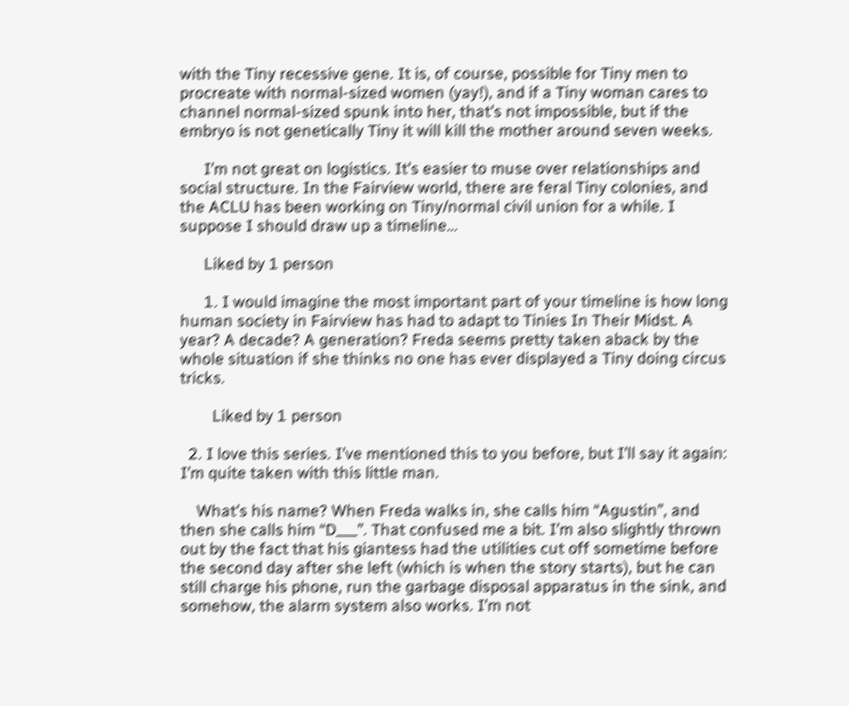with the Tiny recessive gene. It is, of course, possible for Tiny men to procreate with normal-sized women (yay!), and if a Tiny woman cares to channel normal-sized spunk into her, that’s not impossible, but if the embryo is not genetically Tiny it will kill the mother around seven weeks.

      I’m not great on logistics. It’s easier to muse over relationships and social structure. In the Fairview world, there are feral Tiny colonies, and the ACLU has been working on Tiny/normal civil union for a while. I suppose I should draw up a timeline…

      Liked by 1 person

      1. I would imagine the most important part of your timeline is how long human society in Fairview has had to adapt to Tinies In Their Midst. A year? A decade? A generation? Freda seems pretty taken aback by the whole situation if she thinks no one has ever displayed a Tiny doing circus tricks.

        Liked by 1 person

  2. I love this series. I’ve mentioned this to you before, but I’ll say it again: I’m quite taken with this little man.

    What’s his name? When Freda walks in, she calls him “Agustin”, and then she calls him “D___”. That confused me a bit. I’m also slightly thrown out by the fact that his giantess had the utilities cut off sometime before the second day after she left (which is when the story starts), but he can still charge his phone, run the garbage disposal apparatus in the sink, and somehow, the alarm system also works. I’m not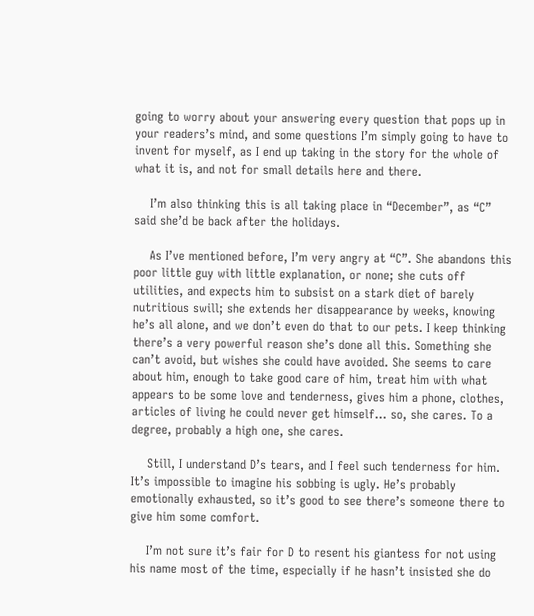going to worry about your answering every question that pops up in your readers’s mind, and some questions I’m simply going to have to invent for myself, as I end up taking in the story for the whole of what it is, and not for small details here and there.

    I’m also thinking this is all taking place in “December”, as “C” said she’d be back after the holidays.

    As I’ve mentioned before, I’m very angry at “C”. She abandons this poor little guy with little explanation, or none; she cuts off utilities, and expects him to subsist on a stark diet of barely nutritious swill; she extends her disappearance by weeks, knowing he’s all alone, and we don’t even do that to our pets. I keep thinking there’s a very powerful reason she’s done all this. Something she can’t avoid, but wishes she could have avoided. She seems to care about him, enough to take good care of him, treat him with what appears to be some love and tenderness, gives him a phone, clothes, articles of living he could never get himself… so, she cares. To a degree, probably a high one, she cares.

    Still, I understand D’s tears, and I feel such tenderness for him. It’s impossible to imagine his sobbing is ugly. He’s probably emotionally exhausted, so it’s good to see there’s someone there to give him some comfort.

    I’m not sure it’s fair for D to resent his giantess for not using his name most of the time, especially if he hasn’t insisted she do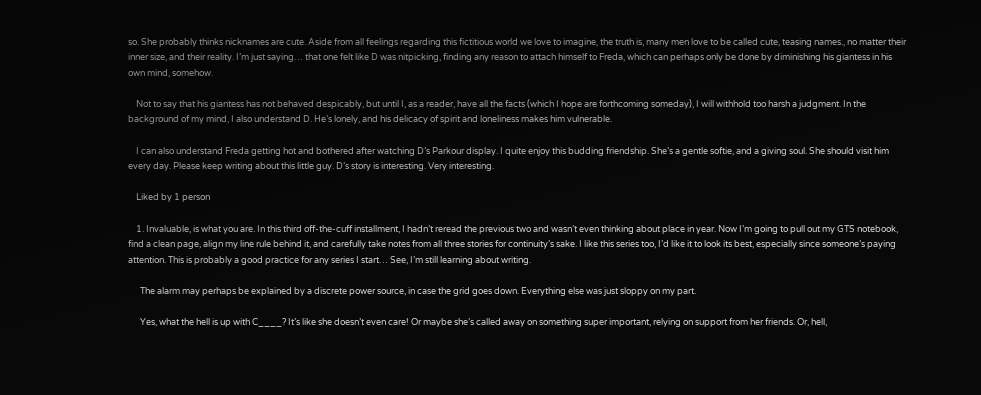so. She probably thinks nicknames are cute. Aside from all feelings regarding this fictitious world we love to imagine, the truth is, many men love to be called cute, teasing names., no matter their inner size, and their reality. I’m just saying… that one felt like D was nitpicking, finding any reason to attach himself to Freda, which can perhaps only be done by diminishing his giantess in his own mind, somehow.

    Not to say that his giantess has not behaved despicably, but until I, as a reader, have all the facts (which I hope are forthcoming someday), I will withhold too harsh a judgment. In the background of my mind, I also understand D. He’s lonely, and his delicacy of spirit and loneliness makes him vulnerable.

    I can also understand Freda getting hot and bothered after watching D’s Parkour display. I quite enjoy this budding friendship. She’s a gentle softie, and a giving soul. She should visit him every day. Please keep writing about this little guy. D’s story is interesting. Very interesting.

    Liked by 1 person

    1. Invaluable, is what you are. In this third off-the-cuff installment, I hadn’t reread the previous two and wasn’t even thinking about place in year. Now I’m going to pull out my GTS notebook, find a clean page, align my line rule behind it, and carefully take notes from all three stories for continuity’s sake. I like this series too, I’d like it to look its best, especially since someone’s paying attention. This is probably a good practice for any series I start… See, I’m still learning about writing.

      The alarm may perhaps be explained by a discrete power source, in case the grid goes down. Everything else was just sloppy on my part.

      Yes, what the hell is up with C____? It’s like she doesn’t even care! Or maybe she’s called away on something super important, relying on support from her friends. Or, hell,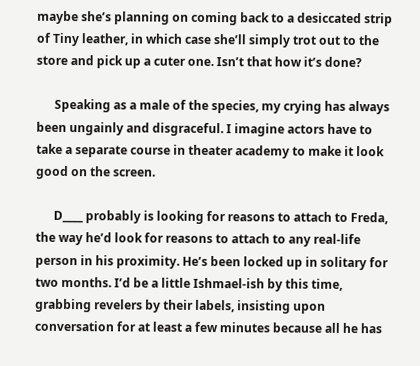maybe she’s planning on coming back to a desiccated strip of Tiny leather, in which case she’ll simply trot out to the store and pick up a cuter one. Isn’t that how it’s done?

      Speaking as a male of the species, my crying has always been ungainly and disgraceful. I imagine actors have to take a separate course in theater academy to make it look good on the screen.

      D____ probably is looking for reasons to attach to Freda, the way he’d look for reasons to attach to any real-life person in his proximity. He’s been locked up in solitary for two months. I’d be a little Ishmael-ish by this time, grabbing revelers by their labels, insisting upon conversation for at least a few minutes because all he has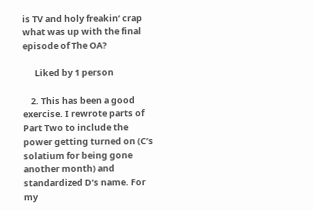is TV and holy freakin’ crap what was up with the final episode of The OA?

      Liked by 1 person

    2. This has been a good exercise. I rewrote parts of Part Two to include the power getting turned on (C’s solatium for being gone another month) and standardized D’s name. For my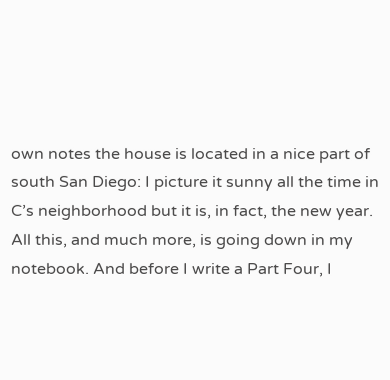own notes the house is located in a nice part of south San Diego: I picture it sunny all the time in C’s neighborhood but it is, in fact, the new year. All this, and much more, is going down in my notebook. And before I write a Part Four, I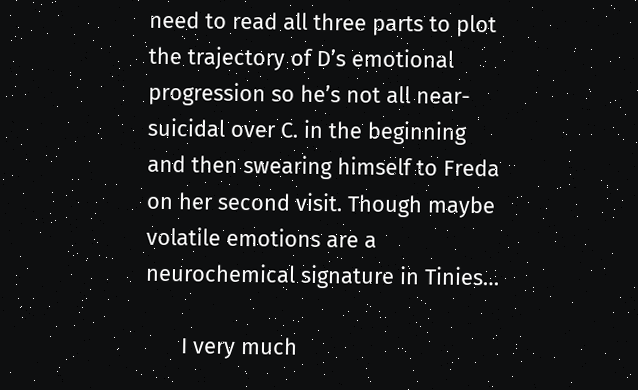need to read all three parts to plot the trajectory of D’s emotional progression so he’s not all near-suicidal over C. in the beginning and then swearing himself to Freda on her second visit. Though maybe volatile emotions are a neurochemical signature in Tinies…

      I very much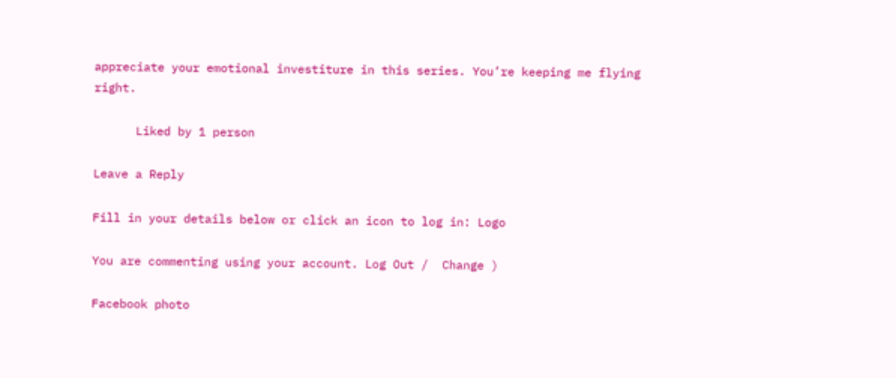appreciate your emotional investiture in this series. You’re keeping me flying right.

      Liked by 1 person

Leave a Reply

Fill in your details below or click an icon to log in: Logo

You are commenting using your account. Log Out /  Change )

Facebook photo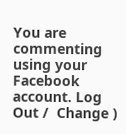You are commenting using your Facebook account. Log Out /  Change )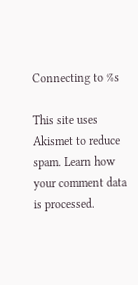Connecting to %s

This site uses Akismet to reduce spam. Learn how your comment data is processed.